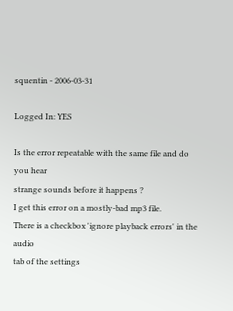squentin - 2006-03-31

Logged In: YES

Is the error repeatable with the same file and do you hear
strange sounds before it happens ?
I get this error on a mostly-bad mp3 file.
There is a checkbox 'ignore playback errors' in the audio
tab of the settings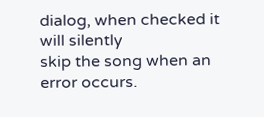dialog, when checked it will silently
skip the song when an error occurs.